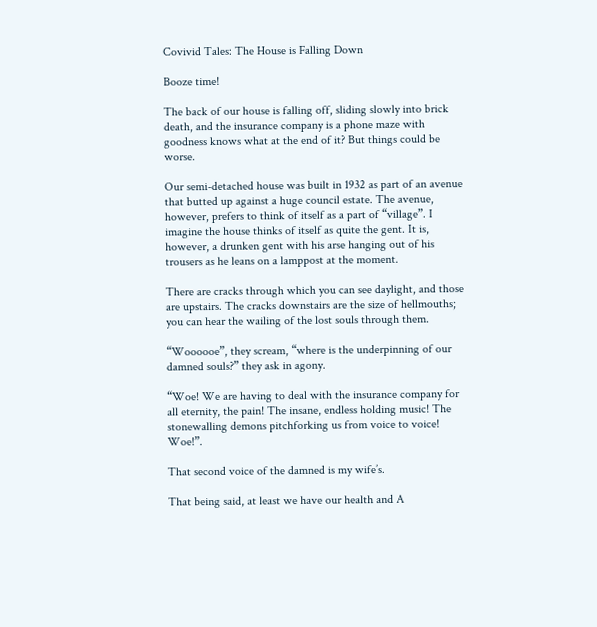Covivid Tales: The House is Falling Down

Booze time!

The back of our house is falling off, sliding slowly into brick death, and the insurance company is a phone maze with goodness knows what at the end of it? But things could be worse.

Our semi-detached house was built in 1932 as part of an avenue that butted up against a huge council estate. The avenue, however, prefers to think of itself as a part of “village”. I imagine the house thinks of itself as quite the gent. It is, however, a drunken gent with his arse hanging out of his trousers as he leans on a lamppost at the moment.

There are cracks through which you can see daylight, and those are upstairs. The cracks downstairs are the size of hellmouths; you can hear the wailing of the lost souls through them.

“Woooooe”, they scream, “where is the underpinning of our damned souls?” they ask in agony.

“Woe! We are having to deal with the insurance company for all eternity, the pain! The insane, endless holding music! The stonewalling demons pitchforking us from voice to voice! Woe!”.

That second voice of the damned is my wife’s.

That being said, at least we have our health and A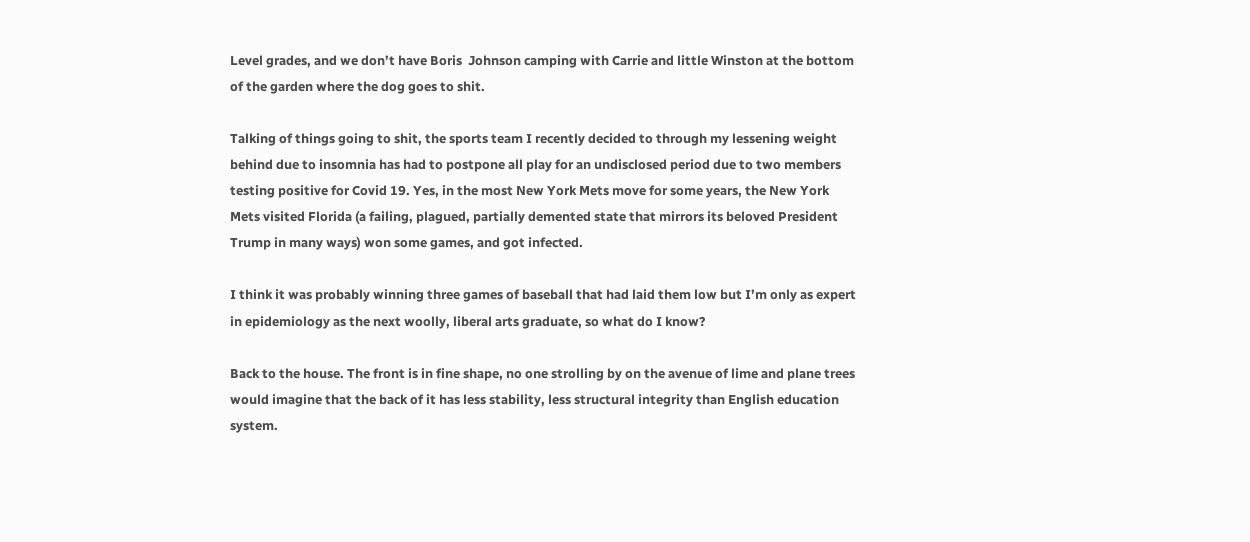Level grades, and we don’t have Boris  Johnson camping with Carrie and little Winston at the bottom of the garden where the dog goes to shit.

Talking of things going to shit, the sports team I recently decided to through my lessening weight behind due to insomnia has had to postpone all play for an undisclosed period due to two members testing positive for Covid 19. Yes, in the most New York Mets move for some years, the New York Mets visited Florida (a failing, plagued, partially demented state that mirrors its beloved President Trump in many ways) won some games, and got infected.

I think it was probably winning three games of baseball that had laid them low but I’m only as expert in epidemiology as the next woolly, liberal arts graduate, so what do I know?

Back to the house. The front is in fine shape, no one strolling by on the avenue of lime and plane trees would imagine that the back of it has less stability, less structural integrity than English education system.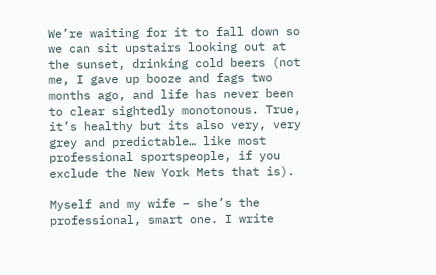We’re waiting for it to fall down so we can sit upstairs looking out at the sunset, drinking cold beers (not me, I gave up booze and fags two months ago, and life has never been to clear sightedly monotonous. True, it’s healthy but its also very, very grey and predictable… like most professional sportspeople, if you exclude the New York Mets that is).

Myself and my wife – she’s the professional, smart one. I write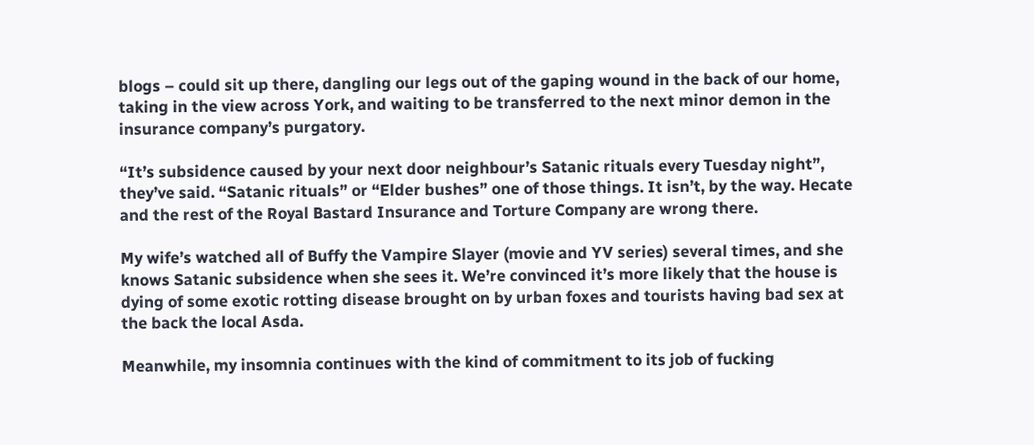blogs – could sit up there, dangling our legs out of the gaping wound in the back of our home, taking in the view across York, and waiting to be transferred to the next minor demon in the insurance company’s purgatory.

“It’s subsidence caused by your next door neighbour’s Satanic rituals every Tuesday night”, they’ve said. “Satanic rituals” or “Elder bushes” one of those things. It isn’t, by the way. Hecate and the rest of the Royal Bastard Insurance and Torture Company are wrong there.

My wife’s watched all of Buffy the Vampire Slayer (movie and YV series) several times, and she knows Satanic subsidence when she sees it. We’re convinced it’s more likely that the house is dying of some exotic rotting disease brought on by urban foxes and tourists having bad sex at the back the local Asda.

Meanwhile, my insomnia continues with the kind of commitment to its job of fucking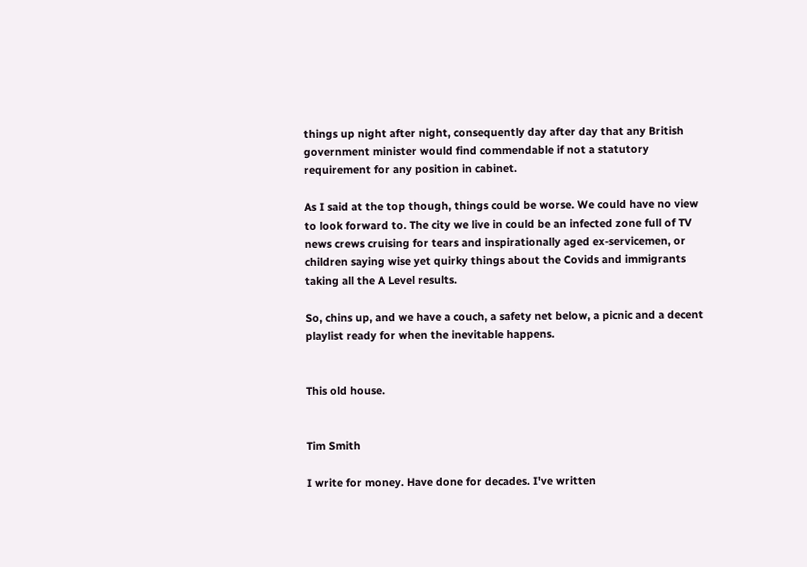things up night after night, consequently day after day that any British government minister would find commendable if not a statutory requirement for any position in cabinet.

As I said at the top though, things could be worse. We could have no view to look forward to. The city we live in could be an infected zone full of TV news crews cruising for tears and inspirationally aged ex-servicemen, or children saying wise yet quirky things about the Covids and immigrants taking all the A Level results.

So, chins up, and we have a couch, a safety net below, a picnic and a decent playlist ready for when the inevitable happens.


This old house.


Tim Smith

I write for money. Have done for decades. I've written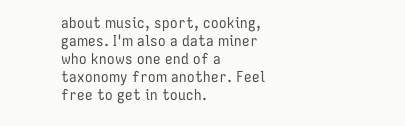about music, sport, cooking, games. I'm also a data miner who knows one end of a taxonomy from another. Feel free to get in touch.